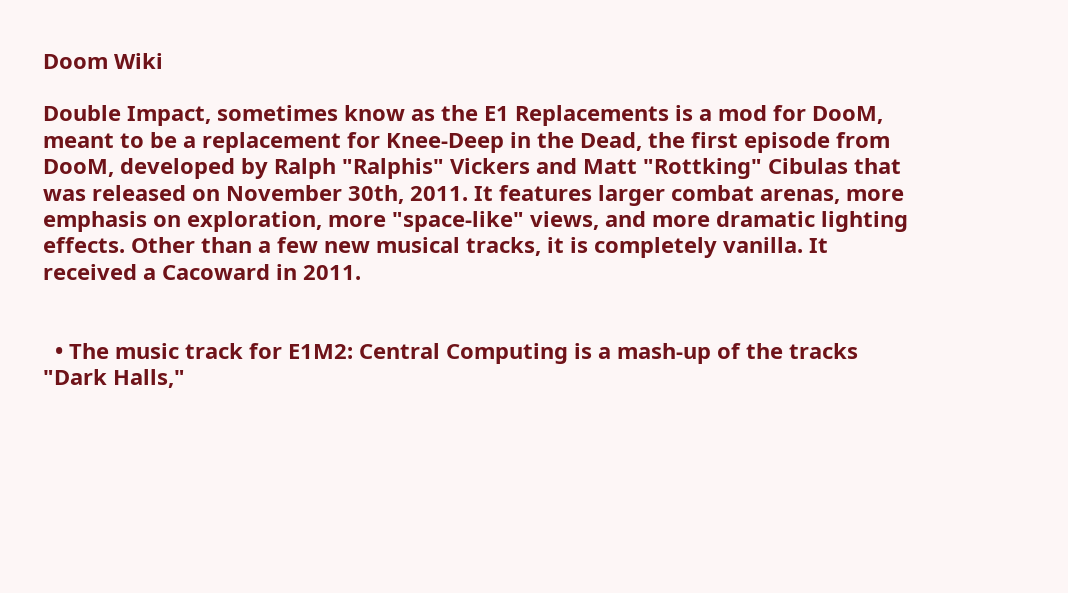Doom Wiki

Double Impact, sometimes know as the E1 Replacements is a mod for DooM, meant to be a replacement for Knee-Deep in the Dead, the first episode from DooM, developed by Ralph "Ralphis" Vickers and Matt "Rottking" Cibulas that was released on November 30th, 2011. It features larger combat arenas, more emphasis on exploration, more "space-like" views, and more dramatic lighting effects. Other than a few new musical tracks, it is completely vanilla. It received a Cacoward in 2011.


  • The music track for E1M2: Central Computing is a mash-up of the tracks "Dark Halls,"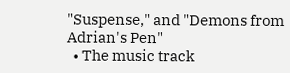"Suspense," and "Demons from Adrian's Pen"
  • The music track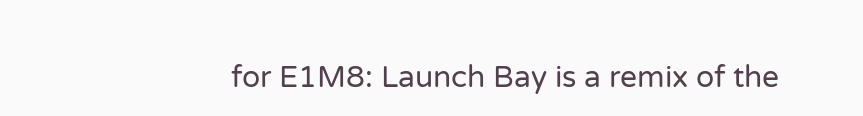for E1M8: Launch Bay is a remix of the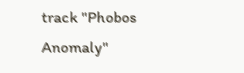track "Phobos Anomaly"